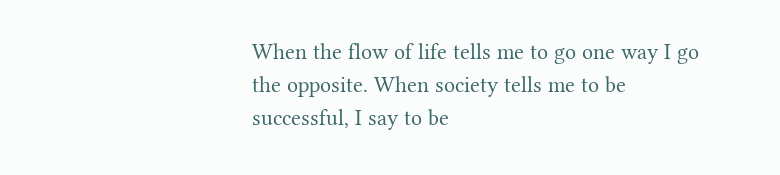When the flow of life tells me to go one way I go the opposite. When society tells me to be successful, I say to be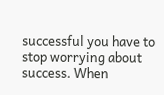successful you have to stop worrying about success. When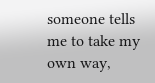someone tells me to take my own way,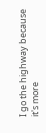I go the highway because it's more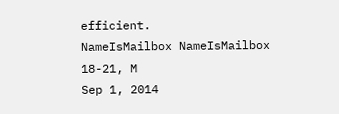efficient.
NameIsMailbox NameIsMailbox
18-21, M
Sep 1, 2014